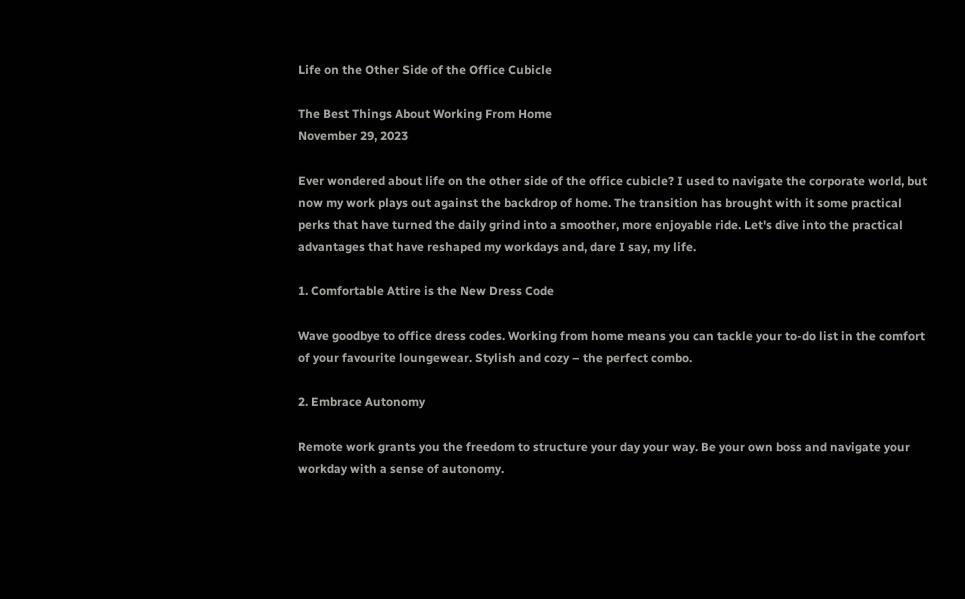Life on the Other Side of the Office Cubicle

The Best Things About Working From Home
November 29, 2023

Ever wondered about life on the other side of the office cubicle? I used to navigate the corporate world, but now my work plays out against the backdrop of home. The transition has brought with it some practical perks that have turned the daily grind into a smoother, more enjoyable ride. Let's dive into the practical advantages that have reshaped my workdays and, dare I say, my life.

1. Comfortable Attire is the New Dress Code

Wave goodbye to office dress codes. Working from home means you can tackle your to-do list in the comfort of your favourite loungewear. Stylish and cozy – the perfect combo.

2. Embrace Autonomy

Remote work grants you the freedom to structure your day your way. Be your own boss and navigate your workday with a sense of autonomy.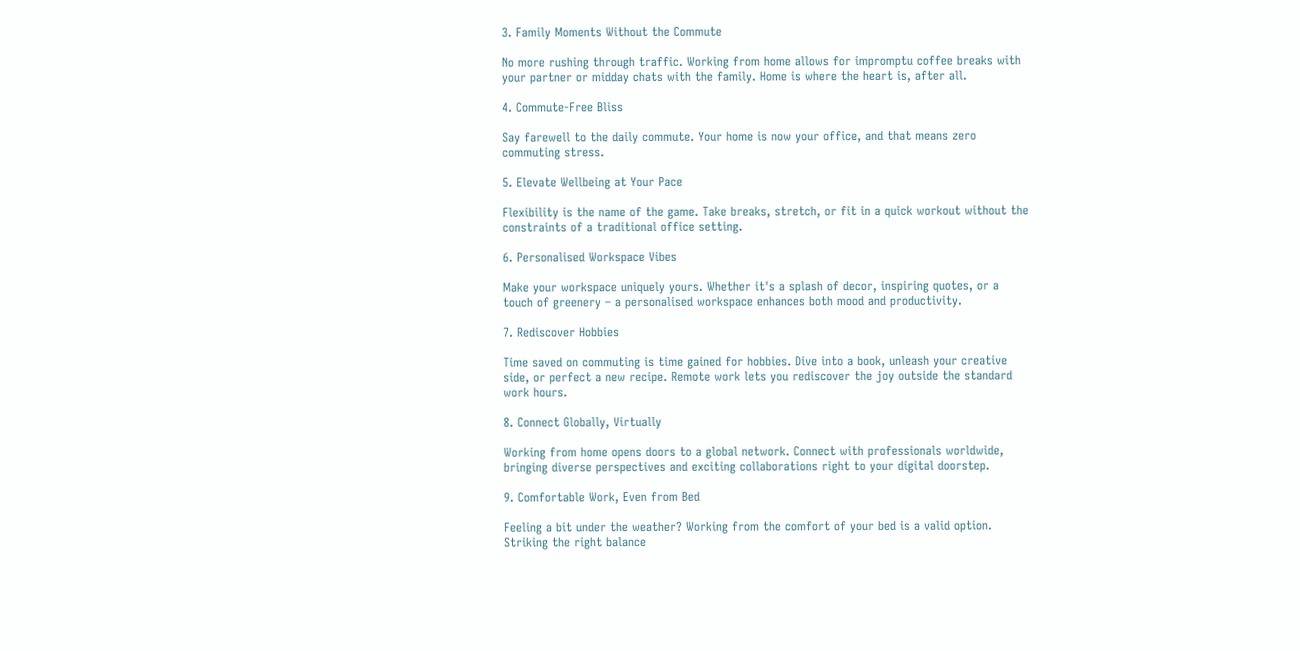3. Family Moments Without the Commute

No more rushing through traffic. Working from home allows for impromptu coffee breaks with your partner or midday chats with the family. Home is where the heart is, after all.

4. Commute-Free Bliss

Say farewell to the daily commute. Your home is now your office, and that means zero commuting stress.

5. Elevate Wellbeing at Your Pace

Flexibility is the name of the game. Take breaks, stretch, or fit in a quick workout without the constraints of a traditional office setting.

6. Personalised Workspace Vibes

Make your workspace uniquely yours. Whether it's a splash of decor, inspiring quotes, or a touch of greenery – a personalised workspace enhances both mood and productivity.

7. Rediscover Hobbies

Time saved on commuting is time gained for hobbies. Dive into a book, unleash your creative side, or perfect a new recipe. Remote work lets you rediscover the joy outside the standard work hours.

8. Connect Globally, Virtually

Working from home opens doors to a global network. Connect with professionals worldwide, bringing diverse perspectives and exciting collaborations right to your digital doorstep.

9. Comfortable Work, Even from Bed

Feeling a bit under the weather? Working from the comfort of your bed is a valid option. Striking the right balance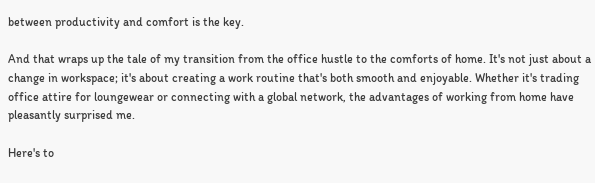between productivity and comfort is the key.

And that wraps up the tale of my transition from the office hustle to the comforts of home. It's not just about a change in workspace; it's about creating a work routine that's both smooth and enjoyable. Whether it's trading office attire for loungewear or connecting with a global network, the advantages of working from home have pleasantly surprised me.

Here's to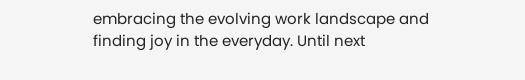embracing the evolving work landscape and finding joy in the everyday. Until next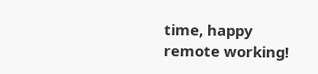time, happy remote working!